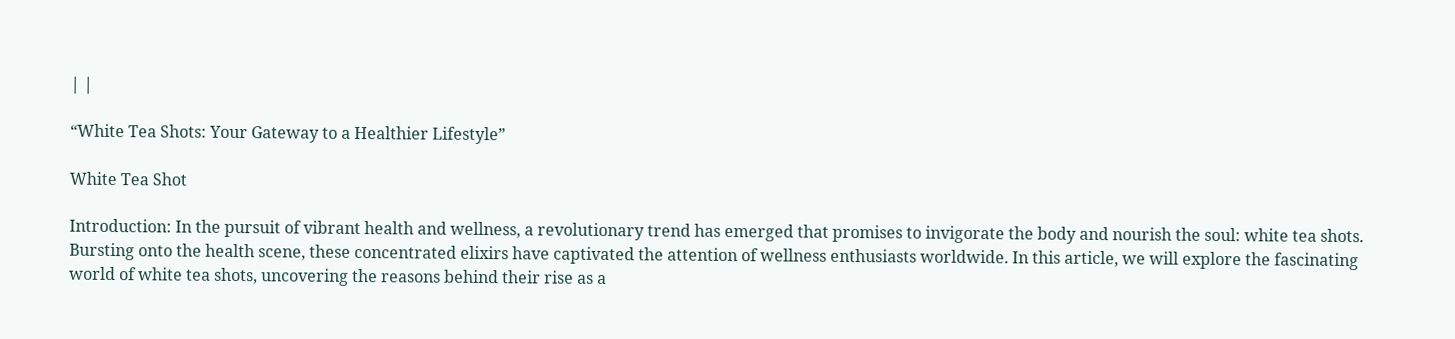| |

“White Tea Shots: Your Gateway to a Healthier Lifestyle”

White Tea Shot

Introduction: In the pursuit of vibrant health and wellness, a revolutionary trend has emerged that promises to invigorate the body and nourish the soul: white tea shots. Bursting onto the health scene, these concentrated elixirs have captivated the attention of wellness enthusiasts worldwide. In this article, we will explore the fascinating world of white tea shots, uncovering the reasons behind their rise as a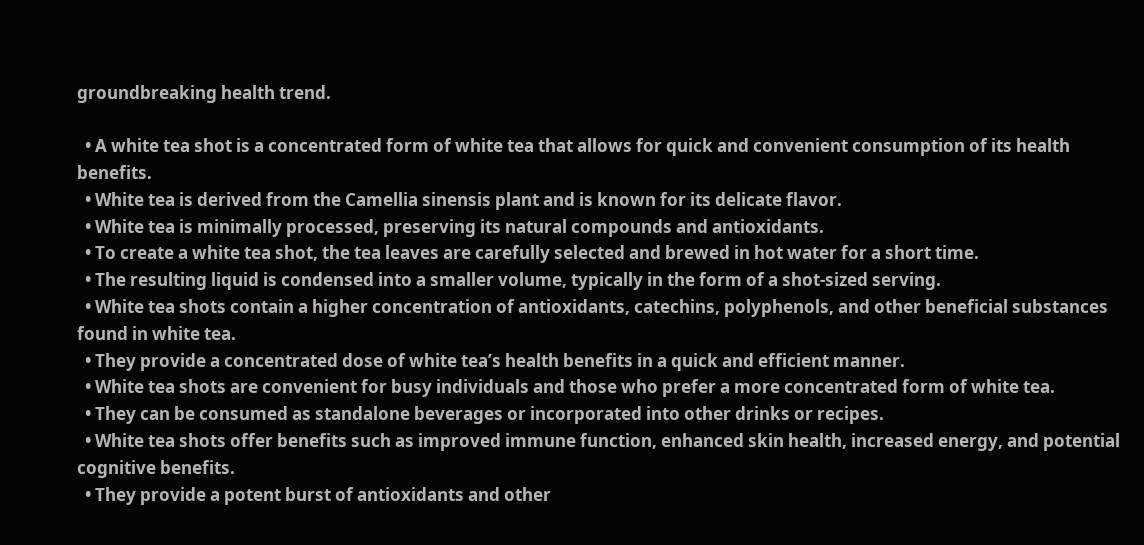groundbreaking health trend.

  • A white tea shot is a concentrated form of white tea that allows for quick and convenient consumption of its health benefits.
  • White tea is derived from the Camellia sinensis plant and is known for its delicate flavor.
  • White tea is minimally processed, preserving its natural compounds and antioxidants.
  • To create a white tea shot, the tea leaves are carefully selected and brewed in hot water for a short time.
  • The resulting liquid is condensed into a smaller volume, typically in the form of a shot-sized serving.
  • White tea shots contain a higher concentration of antioxidants, catechins, polyphenols, and other beneficial substances found in white tea.
  • They provide a concentrated dose of white tea’s health benefits in a quick and efficient manner.
  • White tea shots are convenient for busy individuals and those who prefer a more concentrated form of white tea.
  • They can be consumed as standalone beverages or incorporated into other drinks or recipes.
  • White tea shots offer benefits such as improved immune function, enhanced skin health, increased energy, and potential cognitive benefits.
  • They provide a potent burst of antioxidants and other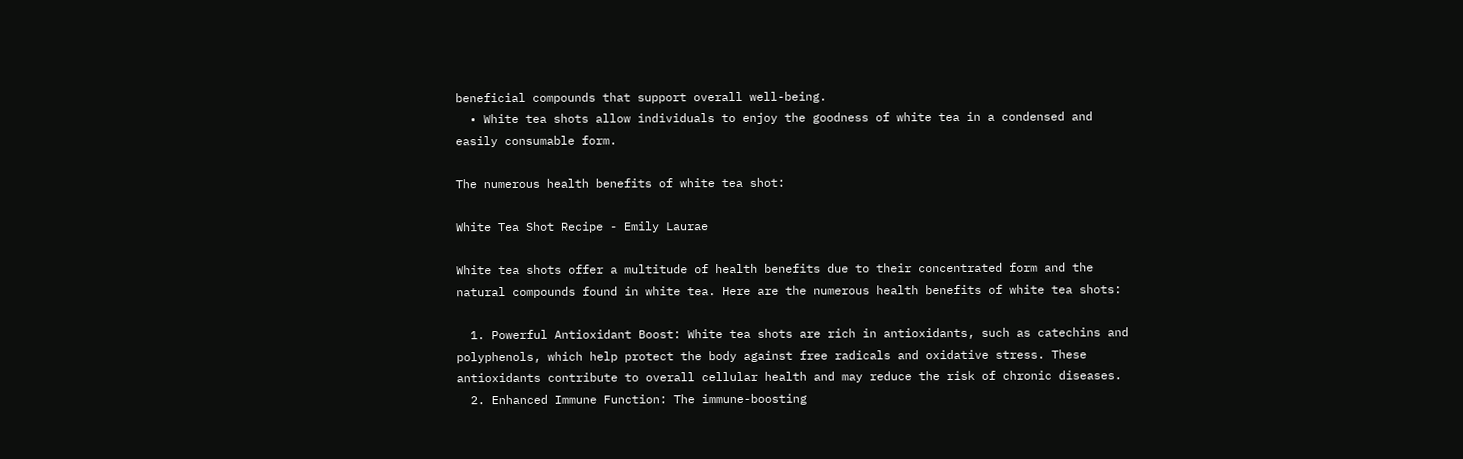beneficial compounds that support overall well-being.
  • White tea shots allow individuals to enjoy the goodness of white tea in a condensed and easily consumable form.

The numerous health benefits of white tea shot:

White Tea Shot Recipe - Emily Laurae

White tea shots offer a multitude of health benefits due to their concentrated form and the natural compounds found in white tea. Here are the numerous health benefits of white tea shots:

  1. Powerful Antioxidant Boost: White tea shots are rich in antioxidants, such as catechins and polyphenols, which help protect the body against free radicals and oxidative stress. These antioxidants contribute to overall cellular health and may reduce the risk of chronic diseases.
  2. Enhanced Immune Function: The immune-boosting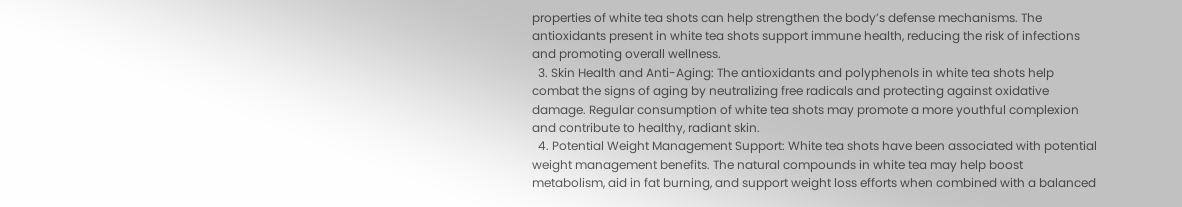properties of white tea shots can help strengthen the body’s defense mechanisms. The antioxidants present in white tea shots support immune health, reducing the risk of infections and promoting overall wellness.
  3. Skin Health and Anti-Aging: The antioxidants and polyphenols in white tea shots help combat the signs of aging by neutralizing free radicals and protecting against oxidative damage. Regular consumption of white tea shots may promote a more youthful complexion and contribute to healthy, radiant skin.
  4. Potential Weight Management Support: White tea shots have been associated with potential weight management benefits. The natural compounds in white tea may help boost metabolism, aid in fat burning, and support weight loss efforts when combined with a balanced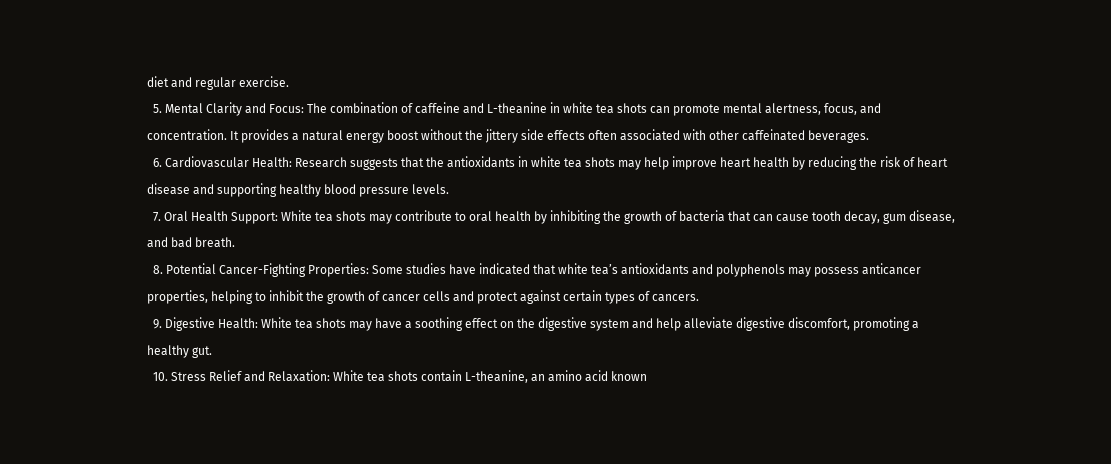diet and regular exercise.
  5. Mental Clarity and Focus: The combination of caffeine and L-theanine in white tea shots can promote mental alertness, focus, and concentration. It provides a natural energy boost without the jittery side effects often associated with other caffeinated beverages.
  6. Cardiovascular Health: Research suggests that the antioxidants in white tea shots may help improve heart health by reducing the risk of heart disease and supporting healthy blood pressure levels.
  7. Oral Health Support: White tea shots may contribute to oral health by inhibiting the growth of bacteria that can cause tooth decay, gum disease, and bad breath.
  8. Potential Cancer-Fighting Properties: Some studies have indicated that white tea’s antioxidants and polyphenols may possess anticancer properties, helping to inhibit the growth of cancer cells and protect against certain types of cancers.
  9. Digestive Health: White tea shots may have a soothing effect on the digestive system and help alleviate digestive discomfort, promoting a healthy gut.
  10. Stress Relief and Relaxation: White tea shots contain L-theanine, an amino acid known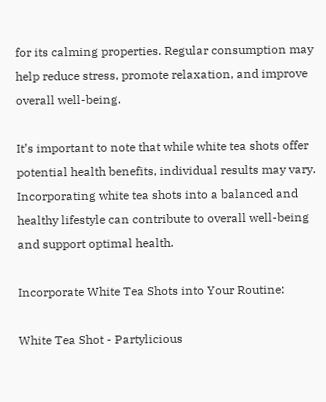for its calming properties. Regular consumption may help reduce stress, promote relaxation, and improve overall well-being.

It’s important to note that while white tea shots offer potential health benefits, individual results may vary. Incorporating white tea shots into a balanced and healthy lifestyle can contribute to overall well-being and support optimal health.

Incorporate White Tea Shots into Your Routine:

White Tea Shot - Partylicious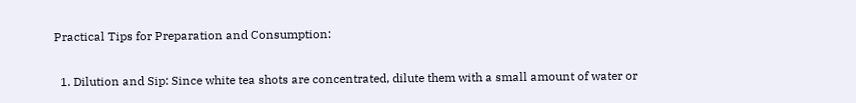Practical Tips for Preparation and Consumption:

  1. Dilution and Sip: Since white tea shots are concentrated, dilute them with a small amount of water or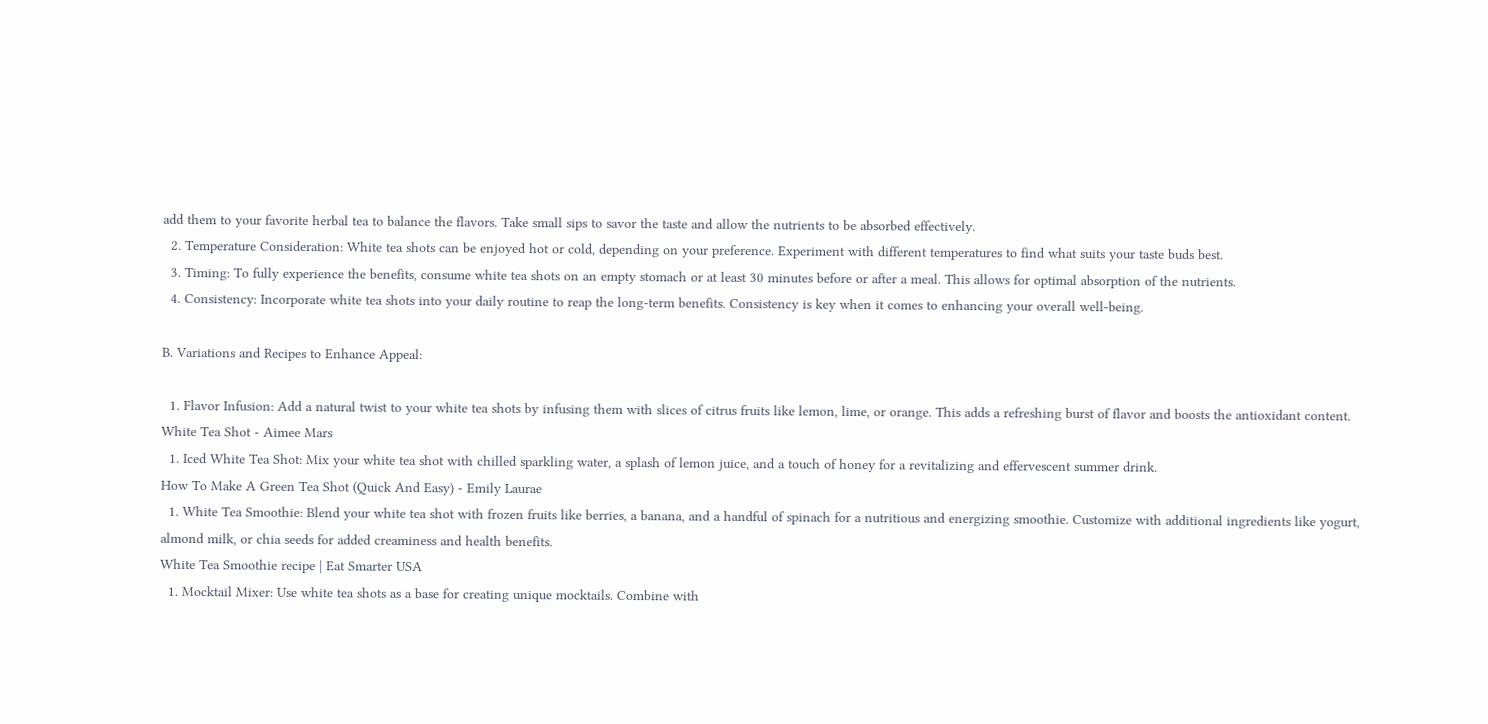add them to your favorite herbal tea to balance the flavors. Take small sips to savor the taste and allow the nutrients to be absorbed effectively.
  2. Temperature Consideration: White tea shots can be enjoyed hot or cold, depending on your preference. Experiment with different temperatures to find what suits your taste buds best.
  3. Timing: To fully experience the benefits, consume white tea shots on an empty stomach or at least 30 minutes before or after a meal. This allows for optimal absorption of the nutrients.
  4. Consistency: Incorporate white tea shots into your daily routine to reap the long-term benefits. Consistency is key when it comes to enhancing your overall well-being.

B. Variations and Recipes to Enhance Appeal:

  1. Flavor Infusion: Add a natural twist to your white tea shots by infusing them with slices of citrus fruits like lemon, lime, or orange. This adds a refreshing burst of flavor and boosts the antioxidant content.
White Tea Shot - Aimee Mars
  1. Iced White Tea Shot: Mix your white tea shot with chilled sparkling water, a splash of lemon juice, and a touch of honey for a revitalizing and effervescent summer drink.
How To Make A Green Tea Shot (Quick And Easy) - Emily Laurae
  1. White Tea Smoothie: Blend your white tea shot with frozen fruits like berries, a banana, and a handful of spinach for a nutritious and energizing smoothie. Customize with additional ingredients like yogurt, almond milk, or chia seeds for added creaminess and health benefits.
White Tea Smoothie recipe | Eat Smarter USA
  1. Mocktail Mixer: Use white tea shots as a base for creating unique mocktails. Combine with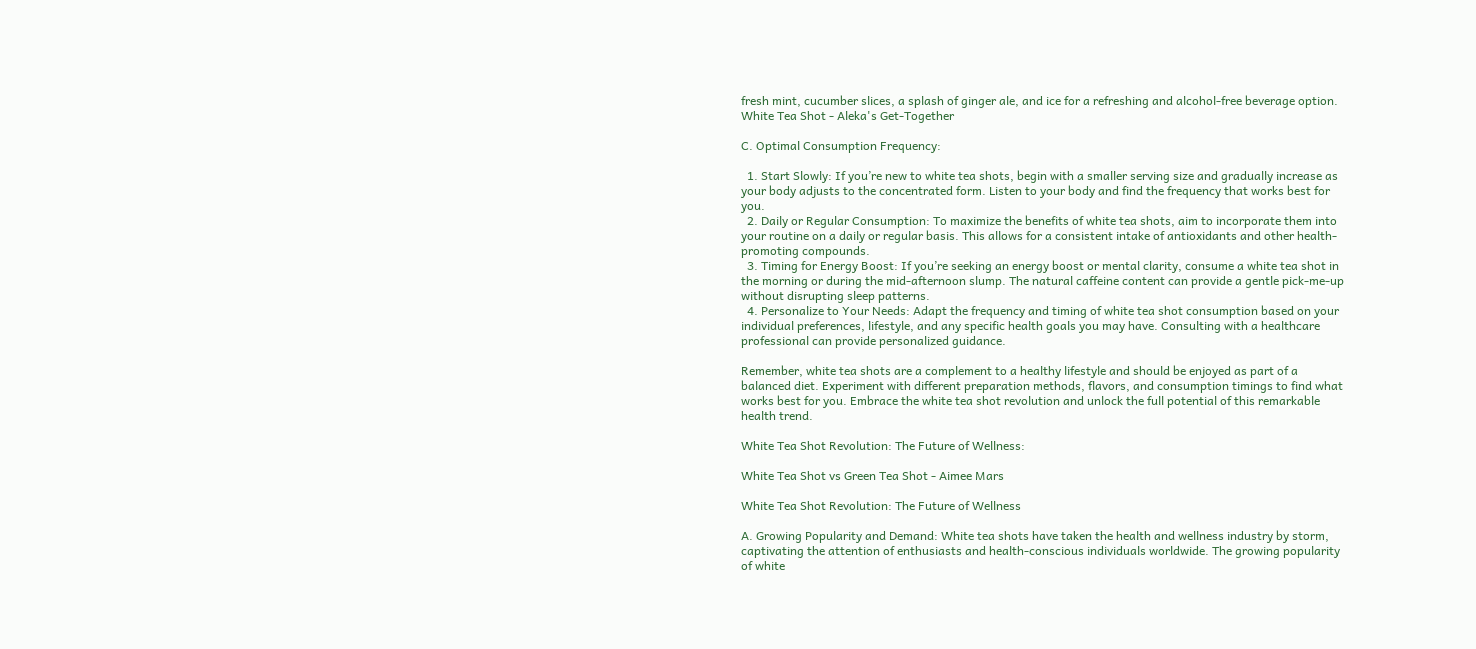fresh mint, cucumber slices, a splash of ginger ale, and ice for a refreshing and alcohol-free beverage option.
White Tea Shot - Aleka's Get-Together

C. Optimal Consumption Frequency:

  1. Start Slowly: If you’re new to white tea shots, begin with a smaller serving size and gradually increase as your body adjusts to the concentrated form. Listen to your body and find the frequency that works best for you.
  2. Daily or Regular Consumption: To maximize the benefits of white tea shots, aim to incorporate them into your routine on a daily or regular basis. This allows for a consistent intake of antioxidants and other health-promoting compounds.
  3. Timing for Energy Boost: If you’re seeking an energy boost or mental clarity, consume a white tea shot in the morning or during the mid-afternoon slump. The natural caffeine content can provide a gentle pick-me-up without disrupting sleep patterns.
  4. Personalize to Your Needs: Adapt the frequency and timing of white tea shot consumption based on your individual preferences, lifestyle, and any specific health goals you may have. Consulting with a healthcare professional can provide personalized guidance.

Remember, white tea shots are a complement to a healthy lifestyle and should be enjoyed as part of a balanced diet. Experiment with different preparation methods, flavors, and consumption timings to find what works best for you. Embrace the white tea shot revolution and unlock the full potential of this remarkable health trend.

White Tea Shot Revolution: The Future of Wellness:

White Tea Shot vs Green Tea Shot - Aimee Mars

White Tea Shot Revolution: The Future of Wellness

A. Growing Popularity and Demand: White tea shots have taken the health and wellness industry by storm, captivating the attention of enthusiasts and health-conscious individuals worldwide. The growing popularity of white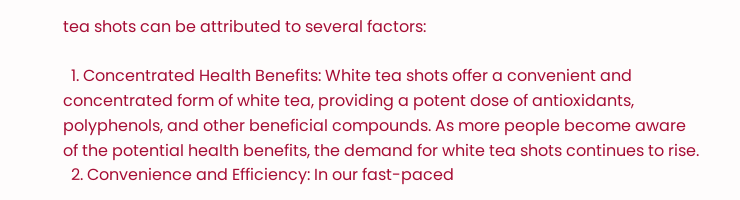tea shots can be attributed to several factors:

  1. Concentrated Health Benefits: White tea shots offer a convenient and concentrated form of white tea, providing a potent dose of antioxidants, polyphenols, and other beneficial compounds. As more people become aware of the potential health benefits, the demand for white tea shots continues to rise.
  2. Convenience and Efficiency: In our fast-paced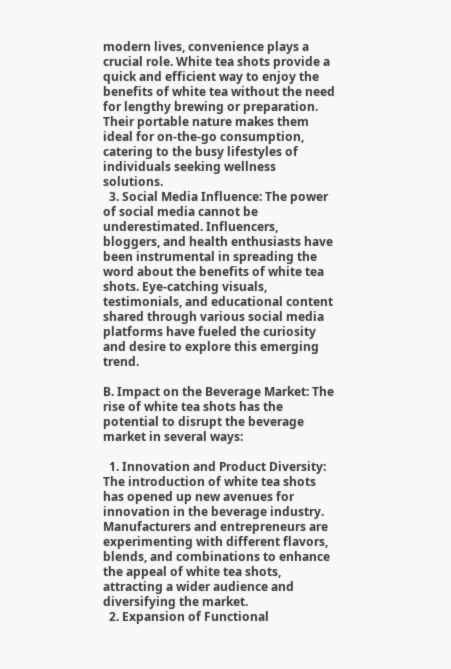modern lives, convenience plays a crucial role. White tea shots provide a quick and efficient way to enjoy the benefits of white tea without the need for lengthy brewing or preparation. Their portable nature makes them ideal for on-the-go consumption, catering to the busy lifestyles of individuals seeking wellness solutions.
  3. Social Media Influence: The power of social media cannot be underestimated. Influencers, bloggers, and health enthusiasts have been instrumental in spreading the word about the benefits of white tea shots. Eye-catching visuals, testimonials, and educational content shared through various social media platforms have fueled the curiosity and desire to explore this emerging trend.

B. Impact on the Beverage Market: The rise of white tea shots has the potential to disrupt the beverage market in several ways:

  1. Innovation and Product Diversity: The introduction of white tea shots has opened up new avenues for innovation in the beverage industry. Manufacturers and entrepreneurs are experimenting with different flavors, blends, and combinations to enhance the appeal of white tea shots, attracting a wider audience and diversifying the market.
  2. Expansion of Functional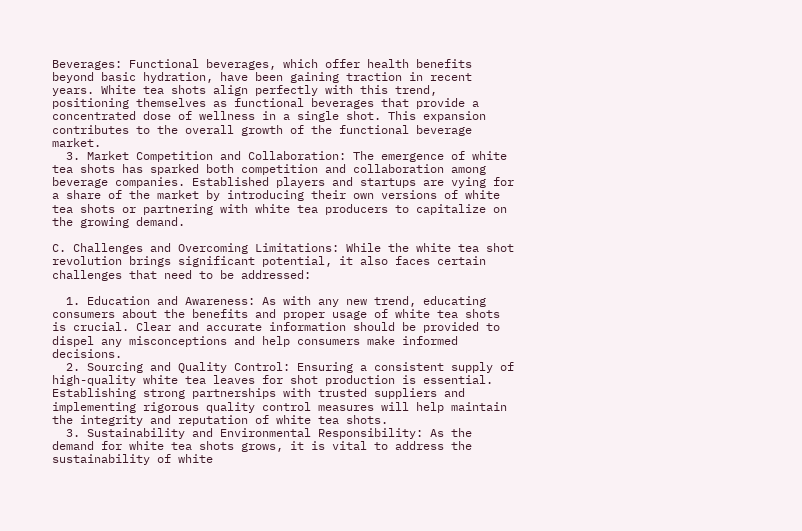Beverages: Functional beverages, which offer health benefits beyond basic hydration, have been gaining traction in recent years. White tea shots align perfectly with this trend, positioning themselves as functional beverages that provide a concentrated dose of wellness in a single shot. This expansion contributes to the overall growth of the functional beverage market.
  3. Market Competition and Collaboration: The emergence of white tea shots has sparked both competition and collaboration among beverage companies. Established players and startups are vying for a share of the market by introducing their own versions of white tea shots or partnering with white tea producers to capitalize on the growing demand.

C. Challenges and Overcoming Limitations: While the white tea shot revolution brings significant potential, it also faces certain challenges that need to be addressed:

  1. Education and Awareness: As with any new trend, educating consumers about the benefits and proper usage of white tea shots is crucial. Clear and accurate information should be provided to dispel any misconceptions and help consumers make informed decisions.
  2. Sourcing and Quality Control: Ensuring a consistent supply of high-quality white tea leaves for shot production is essential. Establishing strong partnerships with trusted suppliers and implementing rigorous quality control measures will help maintain the integrity and reputation of white tea shots.
  3. Sustainability and Environmental Responsibility: As the demand for white tea shots grows, it is vital to address the sustainability of white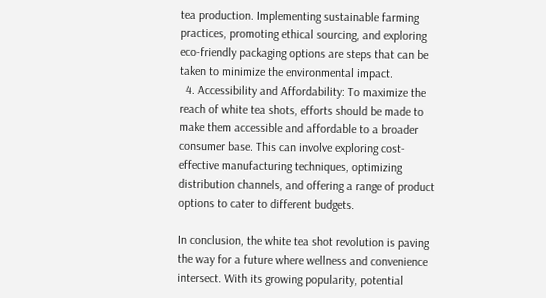tea production. Implementing sustainable farming practices, promoting ethical sourcing, and exploring eco-friendly packaging options are steps that can be taken to minimize the environmental impact.
  4. Accessibility and Affordability: To maximize the reach of white tea shots, efforts should be made to make them accessible and affordable to a broader consumer base. This can involve exploring cost-effective manufacturing techniques, optimizing distribution channels, and offering a range of product options to cater to different budgets.

In conclusion, the white tea shot revolution is paving the way for a future where wellness and convenience intersect. With its growing popularity, potential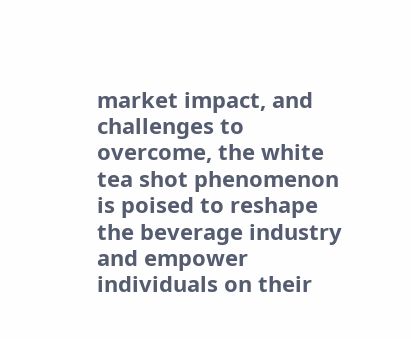market impact, and challenges to overcome, the white tea shot phenomenon is poised to reshape the beverage industry and empower individuals on their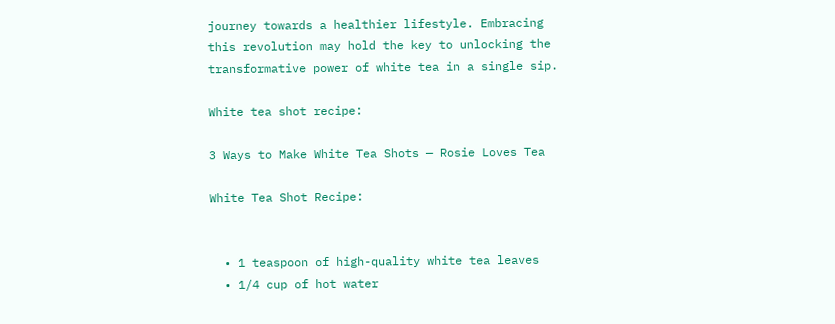journey towards a healthier lifestyle. Embracing this revolution may hold the key to unlocking the transformative power of white tea in a single sip.

White tea shot recipe:

3 Ways to Make White Tea Shots — Rosie Loves Tea

White Tea Shot Recipe:


  • 1 teaspoon of high-quality white tea leaves
  • 1/4 cup of hot water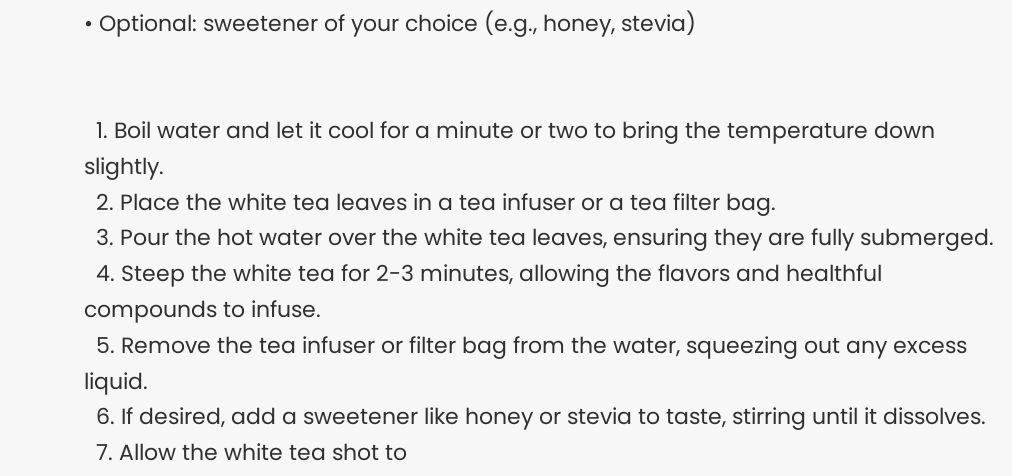• Optional: sweetener of your choice (e.g., honey, stevia)


  1. Boil water and let it cool for a minute or two to bring the temperature down slightly.
  2. Place the white tea leaves in a tea infuser or a tea filter bag.
  3. Pour the hot water over the white tea leaves, ensuring they are fully submerged.
  4. Steep the white tea for 2-3 minutes, allowing the flavors and healthful compounds to infuse.
  5. Remove the tea infuser or filter bag from the water, squeezing out any excess liquid.
  6. If desired, add a sweetener like honey or stevia to taste, stirring until it dissolves.
  7. Allow the white tea shot to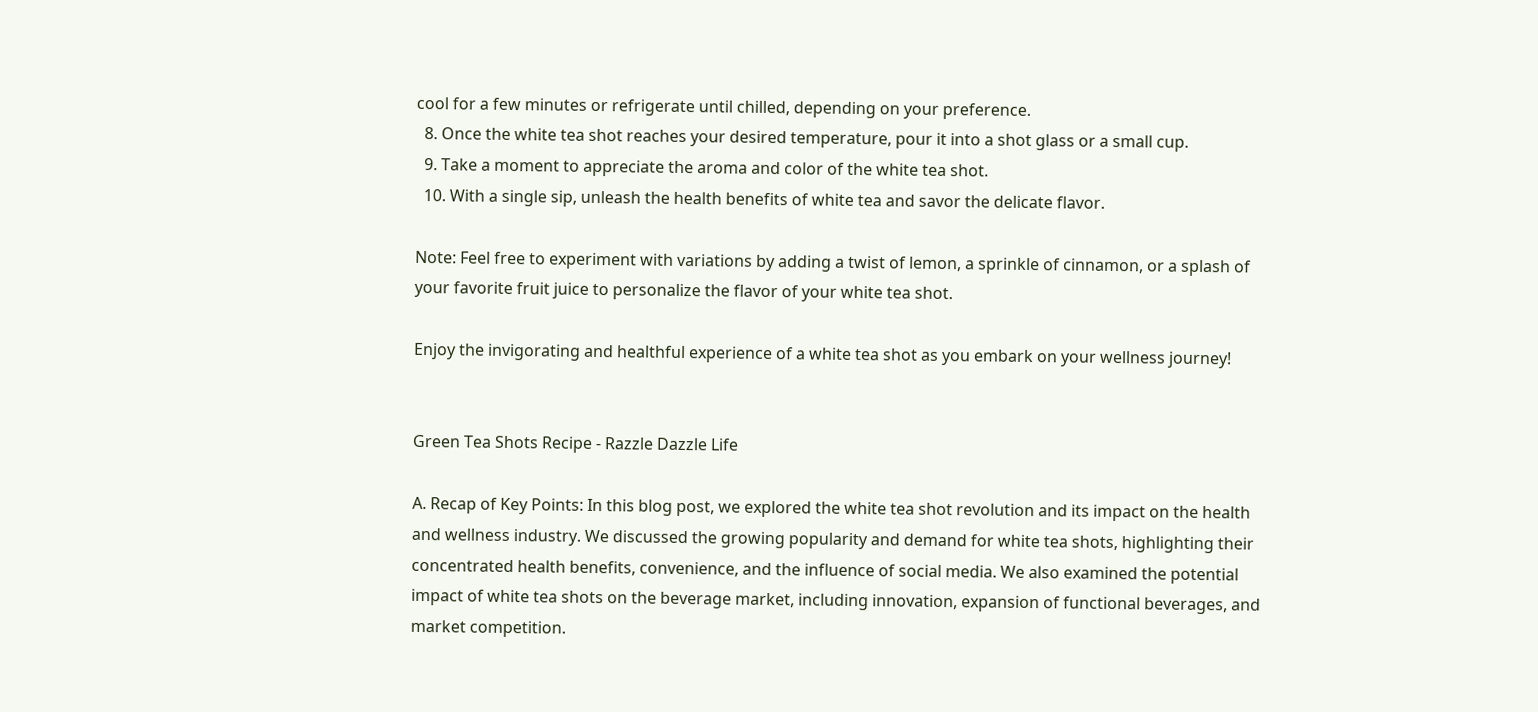cool for a few minutes or refrigerate until chilled, depending on your preference.
  8. Once the white tea shot reaches your desired temperature, pour it into a shot glass or a small cup.
  9. Take a moment to appreciate the aroma and color of the white tea shot.
  10. With a single sip, unleash the health benefits of white tea and savor the delicate flavor.

Note: Feel free to experiment with variations by adding a twist of lemon, a sprinkle of cinnamon, or a splash of your favorite fruit juice to personalize the flavor of your white tea shot.

Enjoy the invigorating and healthful experience of a white tea shot as you embark on your wellness journey!


Green Tea Shots Recipe - Razzle Dazzle Life

A. Recap of Key Points: In this blog post, we explored the white tea shot revolution and its impact on the health and wellness industry. We discussed the growing popularity and demand for white tea shots, highlighting their concentrated health benefits, convenience, and the influence of social media. We also examined the potential impact of white tea shots on the beverage market, including innovation, expansion of functional beverages, and market competition.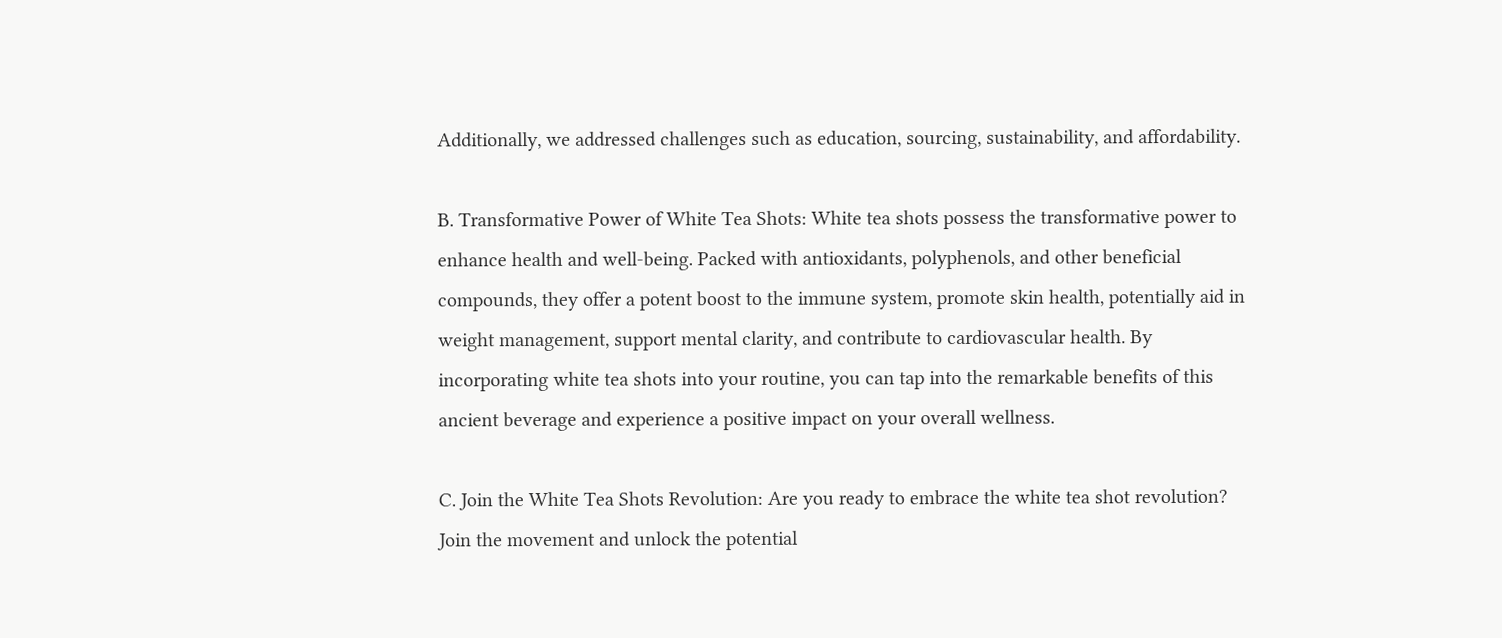Additionally, we addressed challenges such as education, sourcing, sustainability, and affordability.

B. Transformative Power of White Tea Shots: White tea shots possess the transformative power to enhance health and well-being. Packed with antioxidants, polyphenols, and other beneficial compounds, they offer a potent boost to the immune system, promote skin health, potentially aid in weight management, support mental clarity, and contribute to cardiovascular health. By incorporating white tea shots into your routine, you can tap into the remarkable benefits of this ancient beverage and experience a positive impact on your overall wellness.

C. Join the White Tea Shots Revolution: Are you ready to embrace the white tea shot revolution? Join the movement and unlock the potential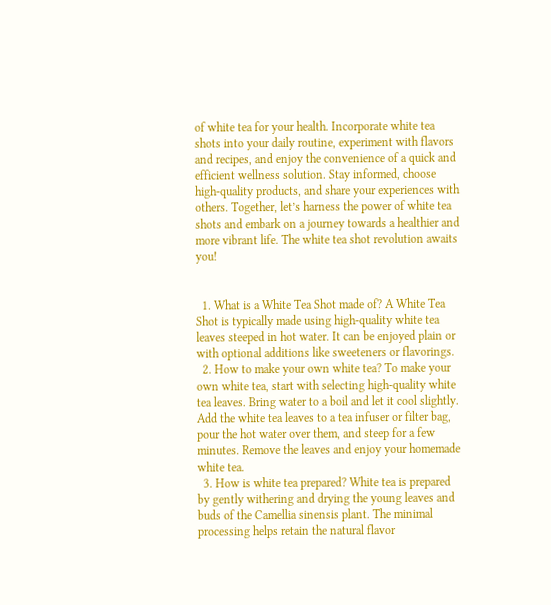of white tea for your health. Incorporate white tea shots into your daily routine, experiment with flavors and recipes, and enjoy the convenience of a quick and efficient wellness solution. Stay informed, choose high-quality products, and share your experiences with others. Together, let’s harness the power of white tea shots and embark on a journey towards a healthier and more vibrant life. The white tea shot revolution awaits you!


  1. What is a White Tea Shot made of? A White Tea Shot is typically made using high-quality white tea leaves steeped in hot water. It can be enjoyed plain or with optional additions like sweeteners or flavorings.
  2. How to make your own white tea? To make your own white tea, start with selecting high-quality white tea leaves. Bring water to a boil and let it cool slightly. Add the white tea leaves to a tea infuser or filter bag, pour the hot water over them, and steep for a few minutes. Remove the leaves and enjoy your homemade white tea.
  3. How is white tea prepared? White tea is prepared by gently withering and drying the young leaves and buds of the Camellia sinensis plant. The minimal processing helps retain the natural flavor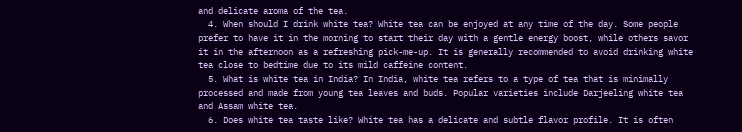and delicate aroma of the tea.
  4. When should I drink white tea? White tea can be enjoyed at any time of the day. Some people prefer to have it in the morning to start their day with a gentle energy boost, while others savor it in the afternoon as a refreshing pick-me-up. It is generally recommended to avoid drinking white tea close to bedtime due to its mild caffeine content.
  5. What is white tea in India? In India, white tea refers to a type of tea that is minimally processed and made from young tea leaves and buds. Popular varieties include Darjeeling white tea and Assam white tea.
  6. Does white tea taste like? White tea has a delicate and subtle flavor profile. It is often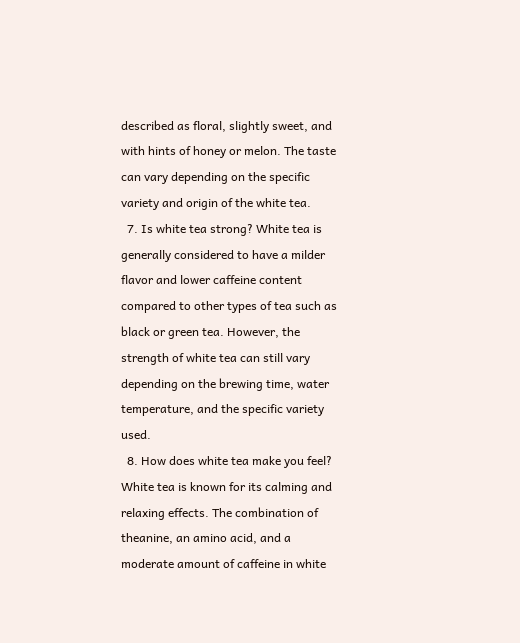described as floral, slightly sweet, and with hints of honey or melon. The taste can vary depending on the specific variety and origin of the white tea.
  7. Is white tea strong? White tea is generally considered to have a milder flavor and lower caffeine content compared to other types of tea such as black or green tea. However, the strength of white tea can still vary depending on the brewing time, water temperature, and the specific variety used.
  8. How does white tea make you feel? White tea is known for its calming and relaxing effects. The combination of theanine, an amino acid, and a moderate amount of caffeine in white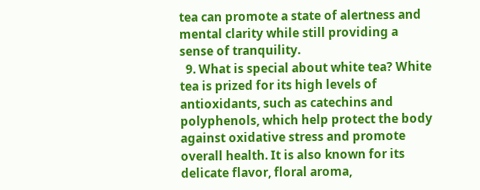tea can promote a state of alertness and mental clarity while still providing a sense of tranquility.
  9. What is special about white tea? White tea is prized for its high levels of antioxidants, such as catechins and polyphenols, which help protect the body against oxidative stress and promote overall health. It is also known for its delicate flavor, floral aroma,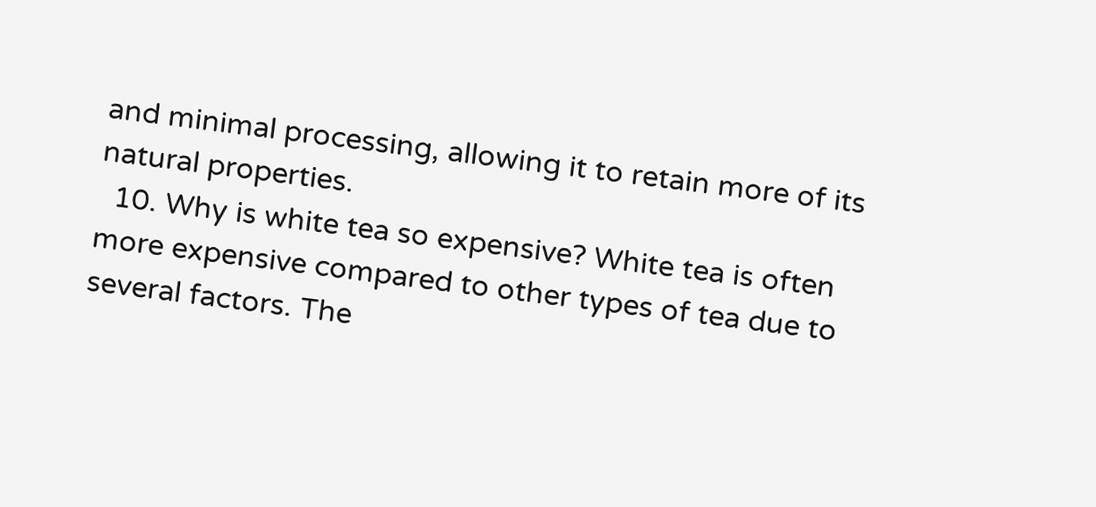and minimal processing, allowing it to retain more of its natural properties.
  10. Why is white tea so expensive? White tea is often more expensive compared to other types of tea due to several factors. The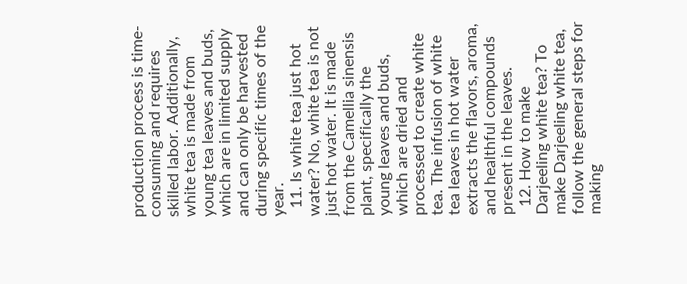production process is time-consuming and requires skilled labor. Additionally, white tea is made from young tea leaves and buds, which are in limited supply and can only be harvested during specific times of the year.
  11. Is white tea just hot water? No, white tea is not just hot water. It is made from the Camellia sinensis plant, specifically the young leaves and buds, which are dried and processed to create white tea. The infusion of white tea leaves in hot water extracts the flavors, aroma, and healthful compounds present in the leaves.
  12. How to make Darjeeling white tea? To make Darjeeling white tea, follow the general steps for making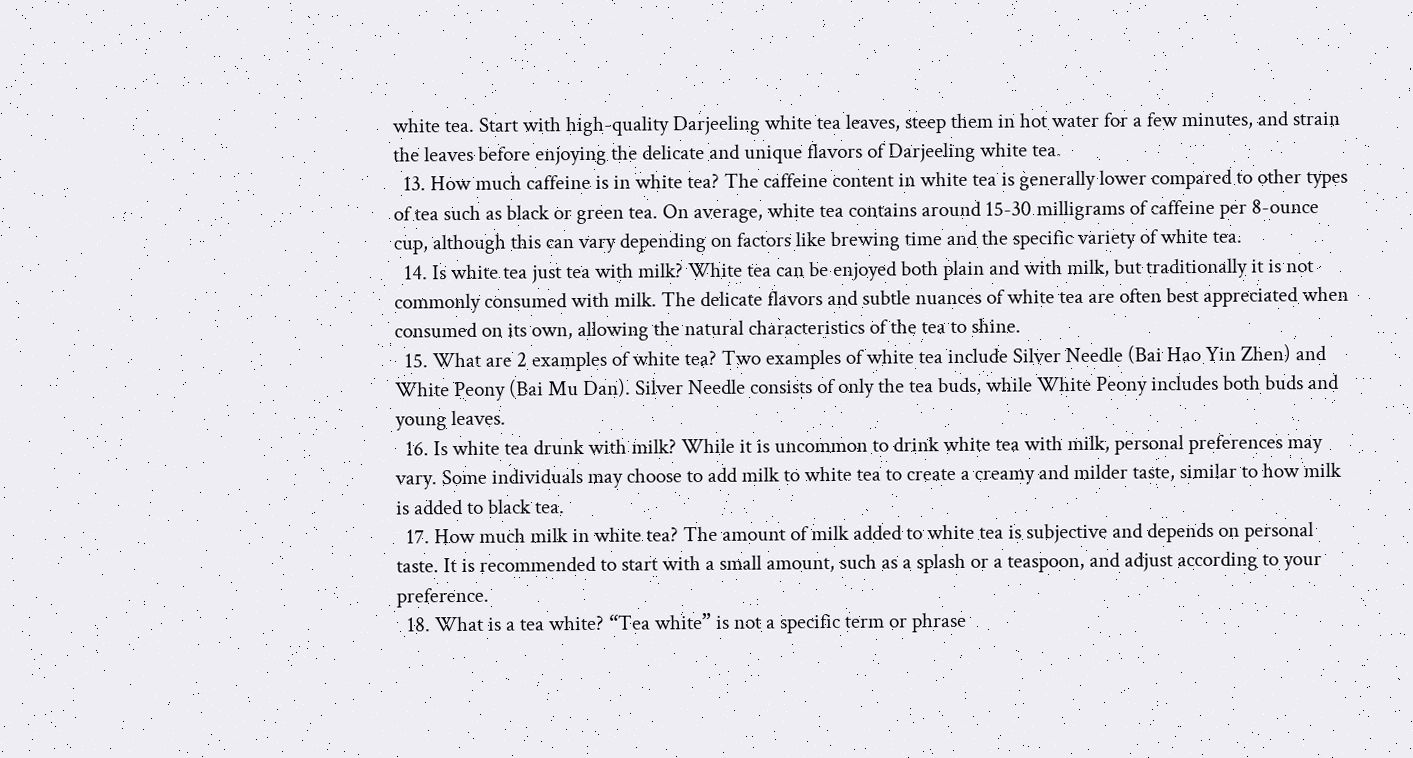white tea. Start with high-quality Darjeeling white tea leaves, steep them in hot water for a few minutes, and strain the leaves before enjoying the delicate and unique flavors of Darjeeling white tea.
  13. How much caffeine is in white tea? The caffeine content in white tea is generally lower compared to other types of tea such as black or green tea. On average, white tea contains around 15-30 milligrams of caffeine per 8-ounce cup, although this can vary depending on factors like brewing time and the specific variety of white tea.
  14. Is white tea just tea with milk? White tea can be enjoyed both plain and with milk, but traditionally it is not commonly consumed with milk. The delicate flavors and subtle nuances of white tea are often best appreciated when consumed on its own, allowing the natural characteristics of the tea to shine.
  15. What are 2 examples of white tea? Two examples of white tea include Silver Needle (Bai Hao Yin Zhen) and White Peony (Bai Mu Dan). Silver Needle consists of only the tea buds, while White Peony includes both buds and young leaves.
  16. Is white tea drunk with milk? While it is uncommon to drink white tea with milk, personal preferences may vary. Some individuals may choose to add milk to white tea to create a creamy and milder taste, similar to how milk is added to black tea.
  17. How much milk in white tea? The amount of milk added to white tea is subjective and depends on personal taste. It is recommended to start with a small amount, such as a splash or a teaspoon, and adjust according to your preference.
  18. What is a tea white? “Tea white” is not a specific term or phrase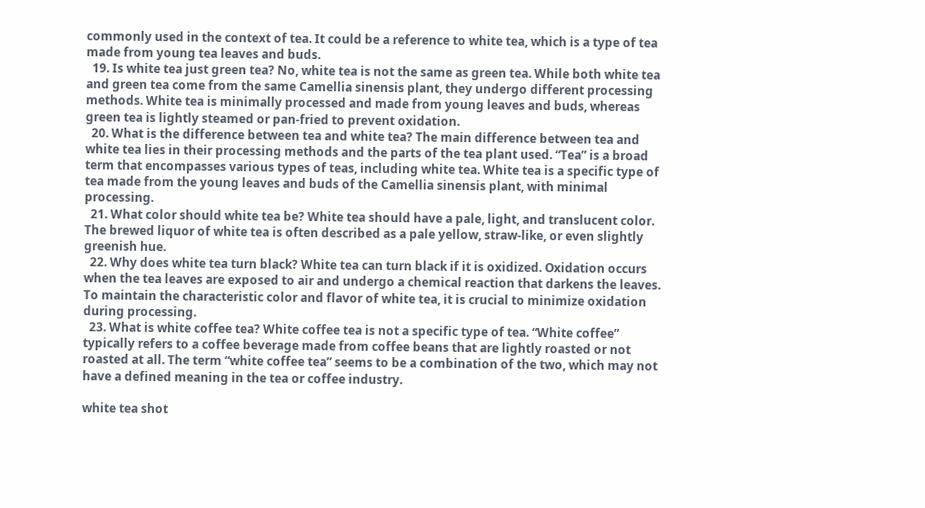commonly used in the context of tea. It could be a reference to white tea, which is a type of tea made from young tea leaves and buds.
  19. Is white tea just green tea? No, white tea is not the same as green tea. While both white tea and green tea come from the same Camellia sinensis plant, they undergo different processing methods. White tea is minimally processed and made from young leaves and buds, whereas green tea is lightly steamed or pan-fried to prevent oxidation.
  20. What is the difference between tea and white tea? The main difference between tea and white tea lies in their processing methods and the parts of the tea plant used. “Tea” is a broad term that encompasses various types of teas, including white tea. White tea is a specific type of tea made from the young leaves and buds of the Camellia sinensis plant, with minimal processing.
  21. What color should white tea be? White tea should have a pale, light, and translucent color. The brewed liquor of white tea is often described as a pale yellow, straw-like, or even slightly greenish hue.
  22. Why does white tea turn black? White tea can turn black if it is oxidized. Oxidation occurs when the tea leaves are exposed to air and undergo a chemical reaction that darkens the leaves. To maintain the characteristic color and flavor of white tea, it is crucial to minimize oxidation during processing.
  23. What is white coffee tea? White coffee tea is not a specific type of tea. “White coffee” typically refers to a coffee beverage made from coffee beans that are lightly roasted or not roasted at all. The term “white coffee tea” seems to be a combination of the two, which may not have a defined meaning in the tea or coffee industry.

white tea shot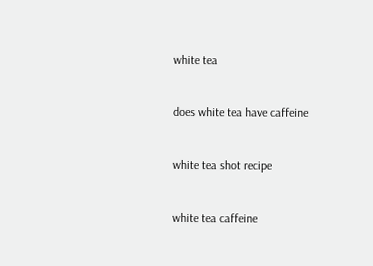white tea


does white tea have caffeine


white tea shot recipe


white tea caffeine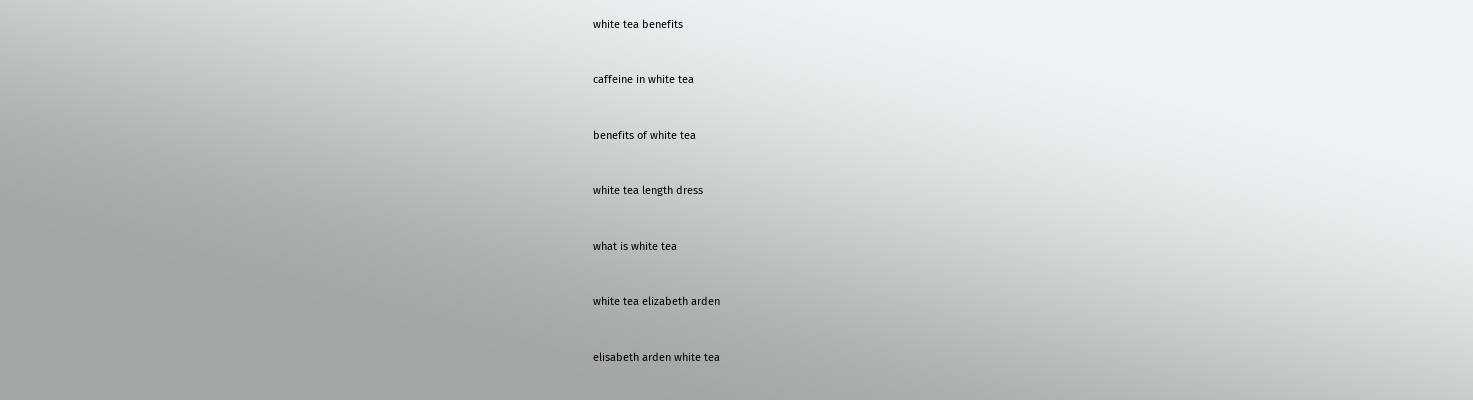white tea benefits


caffeine in white tea


benefits of white tea


white tea length dress


what is white tea


white tea elizabeth arden


elisabeth arden white tea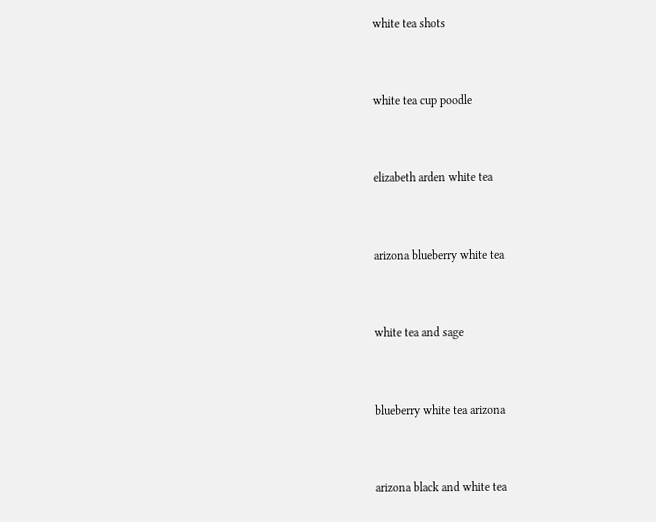white tea shots


white tea cup poodle


elizabeth arden white tea


arizona blueberry white tea


white tea and sage


blueberry white tea arizona


arizona black and white tea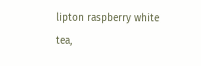lipton raspberry white tea,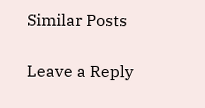Similar Posts

Leave a Reply